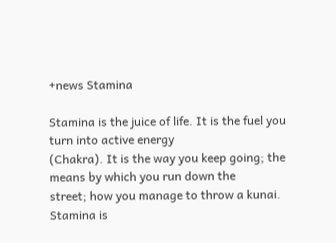+news Stamina

Stamina is the juice of life. It is the fuel you turn into active energy
(Chakra). It is the way you keep going; the means by which you run down the
street; how you manage to throw a kunai. Stamina is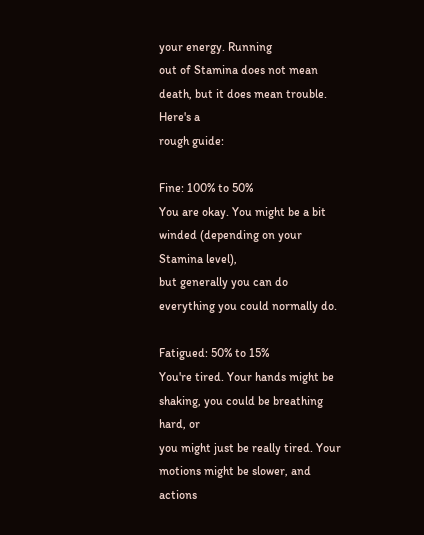your energy. Running
out of Stamina does not mean death, but it does mean trouble. Here's a
rough guide:

Fine: 100% to 50%
You are okay. You might be a bit winded (depending on your Stamina level),
but generally you can do everything you could normally do.

Fatigued: 50% to 15%
You're tired. Your hands might be shaking, you could be breathing hard, or
you might just be really tired. Your motions might be slower, and actions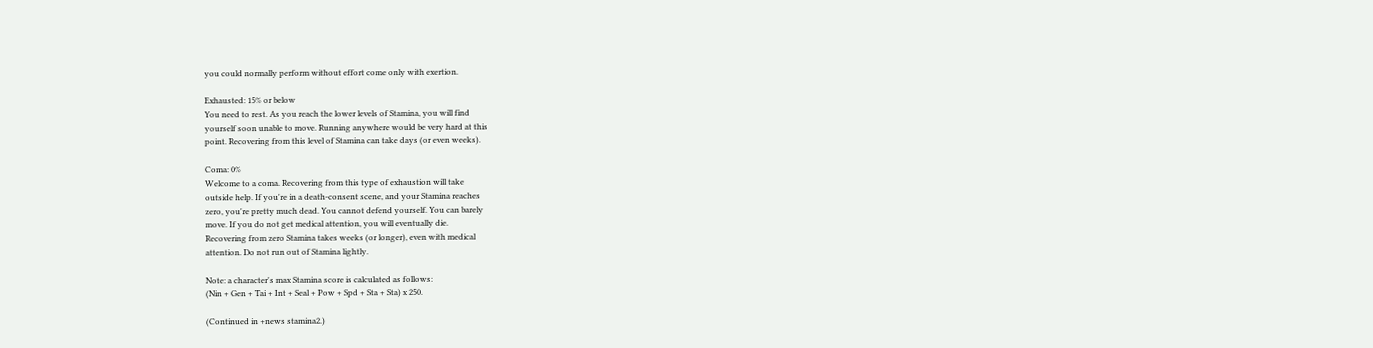you could normally perform without effort come only with exertion.

Exhausted: 15% or below
You need to rest. As you reach the lower levels of Stamina, you will find
yourself soon unable to move. Running anywhere would be very hard at this
point. Recovering from this level of Stamina can take days (or even weeks).

Coma: 0%
Welcome to a coma. Recovering from this type of exhaustion will take
outside help. If you're in a death-consent scene, and your Stamina reaches
zero, you're pretty much dead. You cannot defend yourself. You can barely
move. If you do not get medical attention, you will eventually die.
Recovering from zero Stamina takes weeks (or longer), even with medical
attention. Do not run out of Stamina lightly.

Note: a character's max Stamina score is calculated as follows:
(Nin + Gen + Tai + Int + Seal + Pow + Spd + Sta + Sta) x 250.

(Continued in +news stamina2.)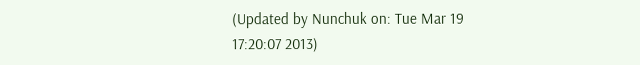(Updated by Nunchuk on: Tue Mar 19 17:20:07 2013)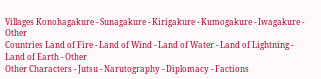Villages Konohagakure - Sunagakure - Kirigakure - Kumogakure - Iwagakure - Other
Countries Land of Fire - Land of Wind - Land of Water - Land of Lightning - Land of Earth - Other
Other Characters - Jutsu - Narutography - Diplomacy - Factions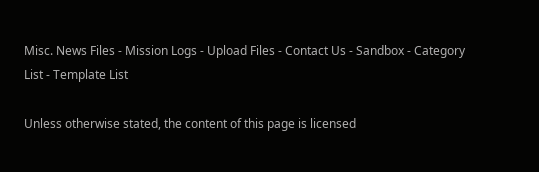Misc. News Files - Mission Logs - Upload Files - Contact Us - Sandbox - Category List - Template List

Unless otherwise stated, the content of this page is licensed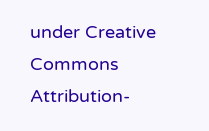under Creative Commons Attribution-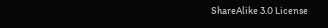ShareAlike 3.0 License